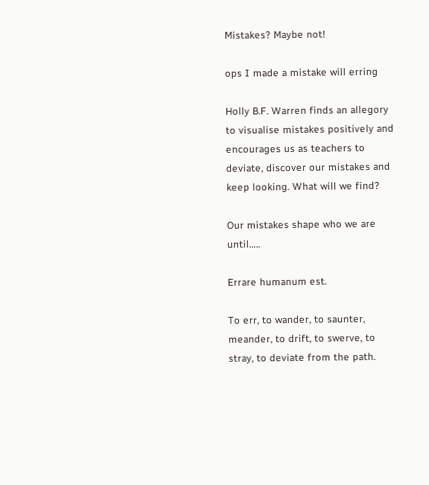Mistakes? Maybe not!

ops I made a mistake will erring

Holly B.F. Warren finds an allegory to visualise mistakes positively and encourages us as teachers to deviate, discover our mistakes and keep looking. What will we find?

Our mistakes shape who we are until…..

Errare humanum est.

To err, to wander, to saunter, meander, to drift, to swerve, to stray, to deviate from the path.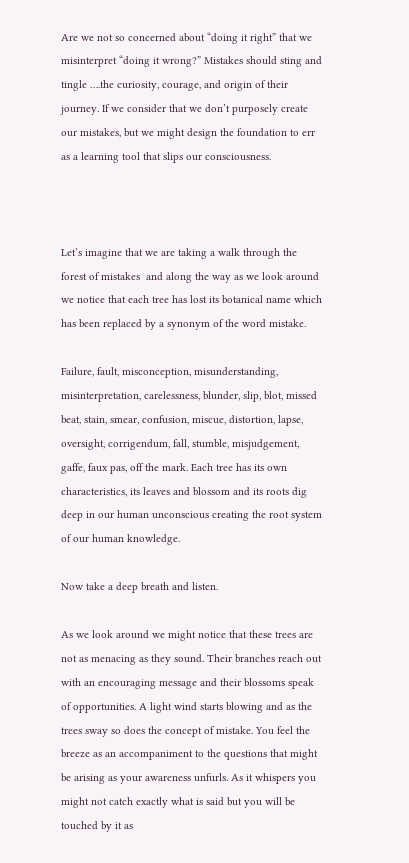Are we not so concerned about “doing it right” that we misinterpret “doing it wrong?” Mistakes should sting and tingle ….the curiosity, courage, and origin of their journey. If we consider that we don’t purposely create our mistakes, but we might design the foundation to err as a learning tool that slips our consciousness.



Let’s imagine that we are taking a walk through the forest of mistakes  and along the way as we look around we notice that each tree has lost its botanical name which has been replaced by a synonym of the word mistake.

Failure, fault, misconception, misunderstanding, misinterpretation, carelessness, blunder, slip, blot, missed beat, stain, smear, confusion, miscue, distortion, lapse, oversight, corrigendum, fall, stumble, misjudgement, gaffe, faux pas, off the mark. Each tree has its own characteristics, its leaves and blossom and its roots dig deep in our human unconscious creating the root system of our human knowledge.

Now take a deep breath and listen.

As we look around we might notice that these trees are not as menacing as they sound. Their branches reach out with an encouraging message and their blossoms speak of opportunities. A light wind starts blowing and as the trees sway so does the concept of mistake. You feel the breeze as an accompaniment to the questions that might be arising as your awareness unfurls. As it whispers you might not catch exactly what is said but you will be touched by it as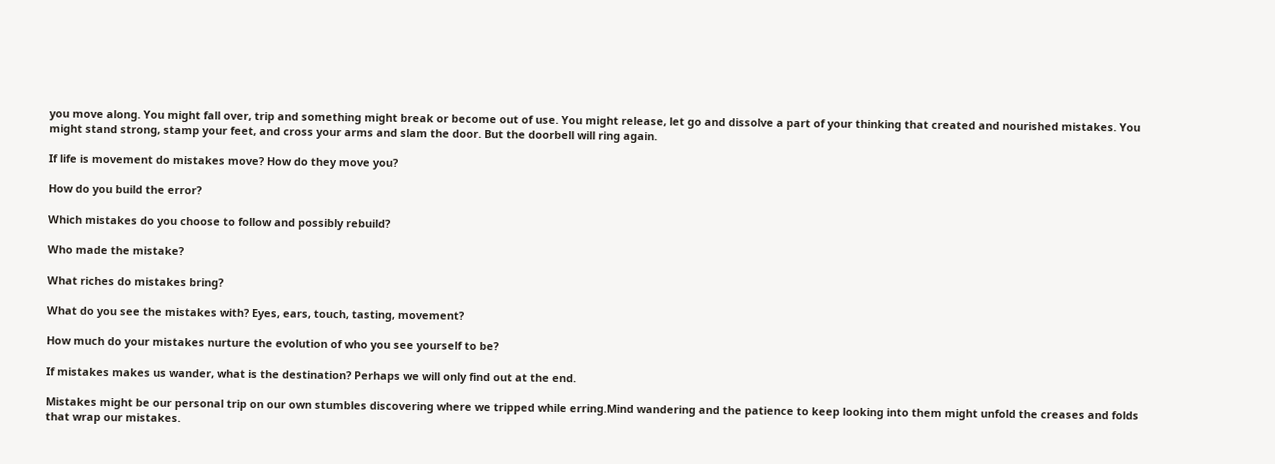you move along. You might fall over, trip and something might break or become out of use. You might release, let go and dissolve a part of your thinking that created and nourished mistakes. You might stand strong, stamp your feet, and cross your arms and slam the door. But the doorbell will ring again.

If life is movement do mistakes move? How do they move you?

How do you build the error?

Which mistakes do you choose to follow and possibly rebuild?

Who made the mistake?

What riches do mistakes bring?

What do you see the mistakes with? Eyes, ears, touch, tasting, movement?

How much do your mistakes nurture the evolution of who you see yourself to be?

If mistakes makes us wander, what is the destination? Perhaps we will only find out at the end.

Mistakes might be our personal trip on our own stumbles discovering where we tripped while erring.Mind wandering and the patience to keep looking into them might unfold the creases and folds that wrap our mistakes.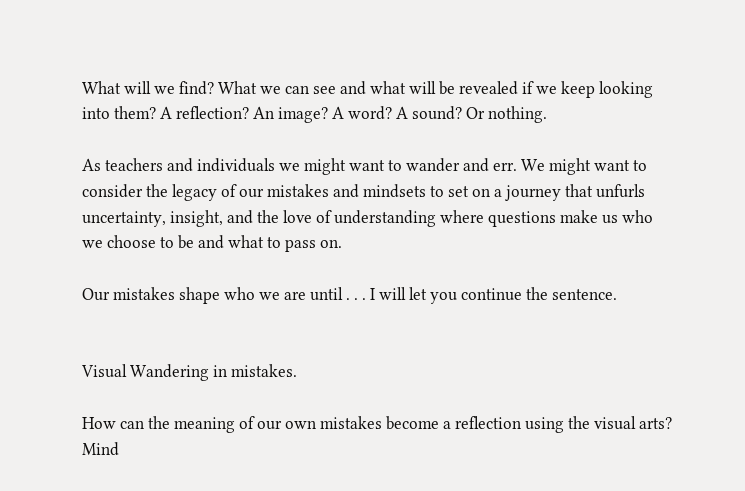What will we find? What we can see and what will be revealed if we keep looking into them? A reflection? An image? A word? A sound? Or nothing.

As teachers and individuals we might want to wander and err. We might want to consider the legacy of our mistakes and mindsets to set on a journey that unfurls uncertainty, insight, and the love of understanding where questions make us who we choose to be and what to pass on.

Our mistakes shape who we are until . . . I will let you continue the sentence.


Visual Wandering in mistakes.

How can the meaning of our own mistakes become a reflection using the visual arts? Mind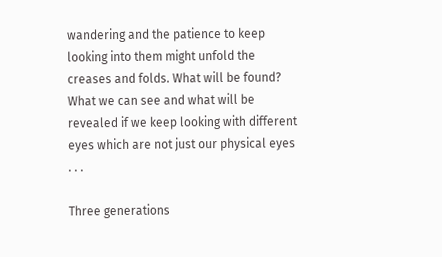wandering and the patience to keep looking into them might unfold the creases and folds. What will be found? What we can see and what will be revealed if we keep looking with different eyes which are not just our physical eyes . . .

Three generations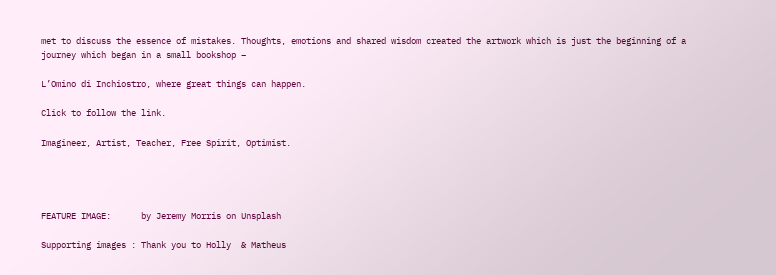met to discuss the essence of mistakes. Thoughts, emotions and shared wisdom created the artwork which is just the beginning of a journey which began in a small bookshop –

L’Omino di Inchiostro, where great things can happen.

Click to follow the link.

Imagineer, Artist, Teacher, Free Spirit, Optimist.




FEATURE IMAGE:      by Jeremy Morris on Unsplash

Supporting images : Thank you to Holly  & Matheus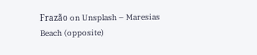Frazão on Unsplash – Maresias Beach (opposite)